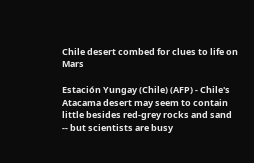Chile desert combed for clues to life on Mars

Estación Yungay (Chile) (AFP) - Chile's Atacama desert may seem to contain little besides red-grey rocks and sand -- but scientists are busy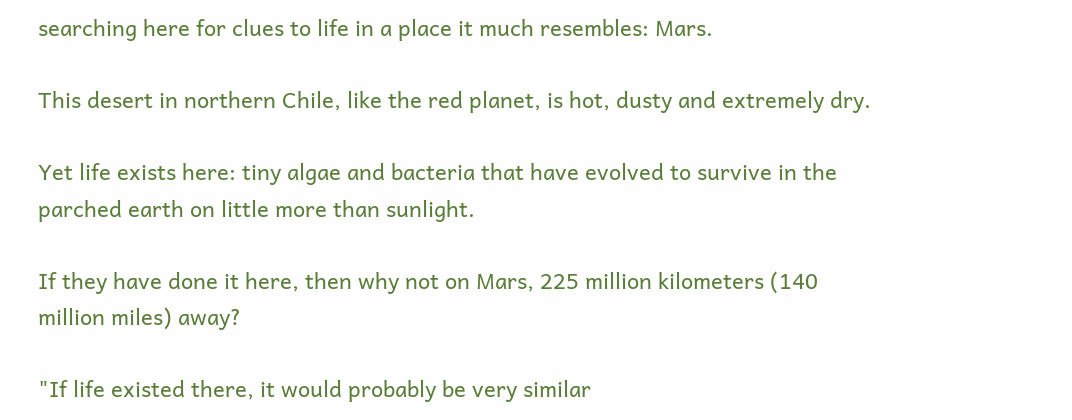searching here for clues to life in a place it much resembles: Mars.

This desert in northern Chile, like the red planet, is hot, dusty and extremely dry.

Yet life exists here: tiny algae and bacteria that have evolved to survive in the parched earth on little more than sunlight.

If they have done it here, then why not on Mars, 225 million kilometers (140 million miles) away?

"If life existed there, it would probably be very similar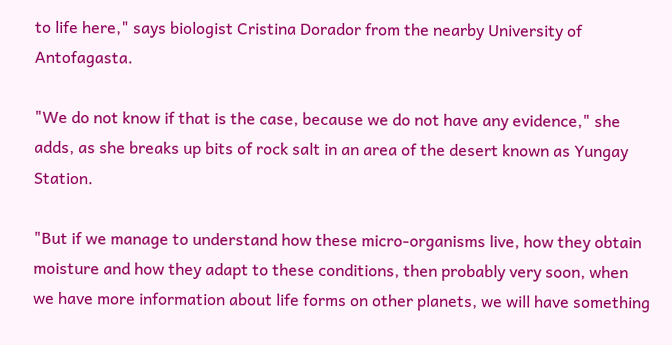to life here," says biologist Cristina Dorador from the nearby University of Antofagasta.

"We do not know if that is the case, because we do not have any evidence," she adds, as she breaks up bits of rock salt in an area of the desert known as Yungay Station.

"But if we manage to understand how these micro-organisms live, how they obtain moisture and how they adapt to these conditions, then probably very soon, when we have more information about life forms on other planets, we will have something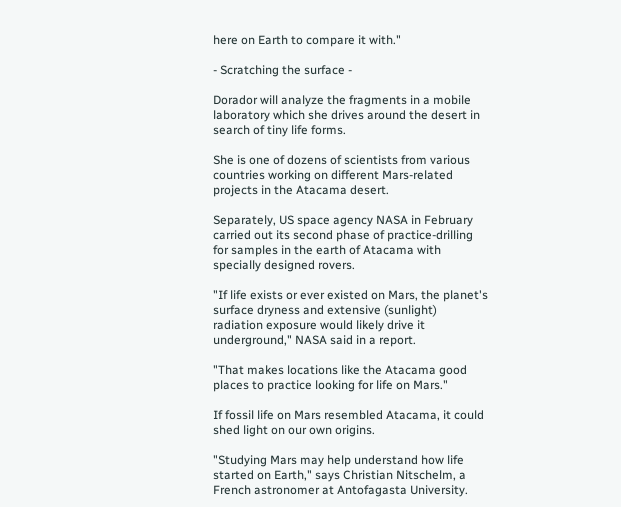here on Earth to compare it with."

- Scratching the surface -

Dorador will analyze the fragments in a mobile laboratory which she drives around the desert in search of tiny life forms.

She is one of dozens of scientists from various countries working on different Mars-related projects in the Atacama desert.

Separately, US space agency NASA in February carried out its second phase of practice-drilling for samples in the earth of Atacama with specially designed rovers.

"If life exists or ever existed on Mars, the planet's surface dryness and extensive (sunlight) radiation exposure would likely drive it underground," NASA said in a report.

"That makes locations like the Atacama good places to practice looking for life on Mars."

If fossil life on Mars resembled Atacama, it could shed light on our own origins.

"Studying Mars may help understand how life started on Earth," says Christian Nitschelm, a French astronomer at Antofagasta University.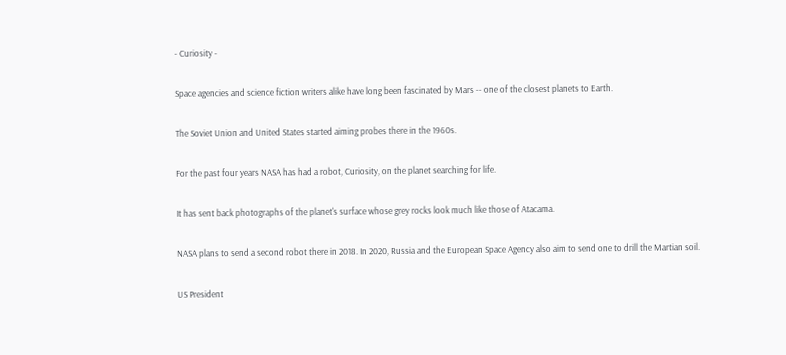- Curiosity -

Space agencies and science fiction writers alike have long been fascinated by Mars -- one of the closest planets to Earth.

The Soviet Union and United States started aiming probes there in the 1960s.

For the past four years NASA has had a robot, Curiosity, on the planet searching for life.

It has sent back photographs of the planet's surface whose grey rocks look much like those of Atacama.

NASA plans to send a second robot there in 2018. In 2020, Russia and the European Space Agency also aim to send one to drill the Martian soil.

US President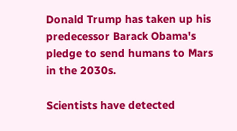Donald Trump has taken up his predecessor Barack Obama's pledge to send humans to Mars in the 2030s.

Scientists have detected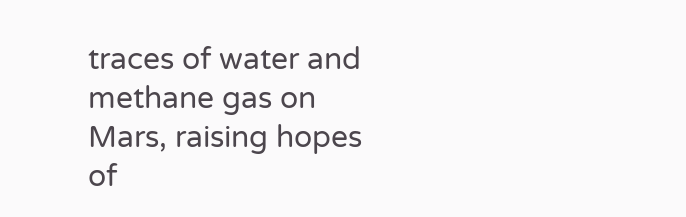traces of water and methane gas on Mars, raising hopes of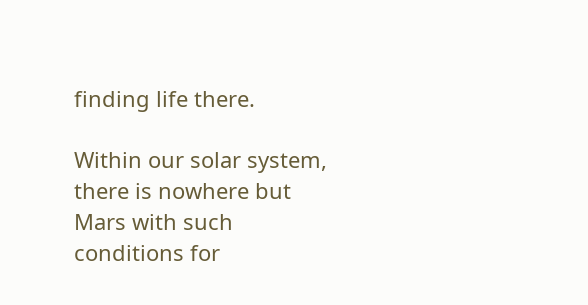finding life there.

Within our solar system, there is nowhere but Mars with such conditions for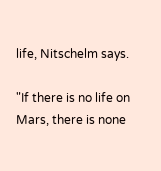life, Nitschelm says.

"If there is no life on Mars, there is none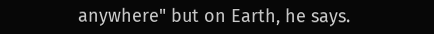anywhere" but on Earth, he says.